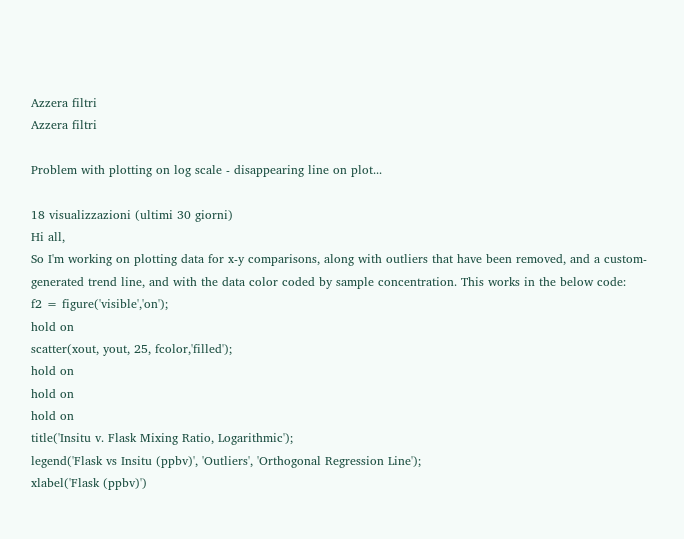Azzera filtri
Azzera filtri

Problem with plotting on log scale - disappearing line on plot...

18 visualizzazioni (ultimi 30 giorni)
Hi all,
So I'm working on plotting data for x-y comparisons, along with outliers that have been removed, and a custom-generated trend line, and with the data color coded by sample concentration. This works in the below code:
f2 = figure('visible','on');
hold on
scatter(xout, yout, 25, fcolor,'filled');
hold on
hold on
hold on
title('Insitu v. Flask Mixing Ratio, Logarithmic');
legend('Flask vs Insitu (ppbv)', 'Outliers', 'Orthogonal Regression Line');
xlabel('Flask (ppbv)')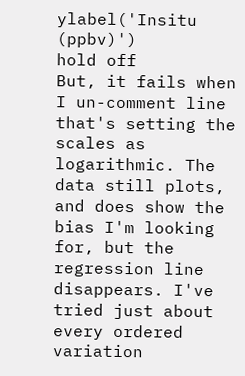ylabel('Insitu (ppbv)')
hold off
But, it fails when I un-comment line that's setting the scales as logarithmic. The data still plots, and does show the bias I'm looking for, but the regression line disappears. I've tried just about every ordered variation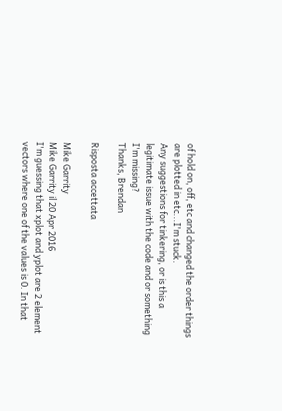of hold on, off, etc and changed the order things are plotted in etc...I'm stuck.
Any suggestions for tinkering, or is this a legitimate issue with the code and or something I'm missing?
Thanks, Brendan

Risposta accettata

Mike Garrity
Mike Garrity il 20 Apr 2016
I'm guessing that xplot and yplot are 2 element vectors where one of the values is 0. In that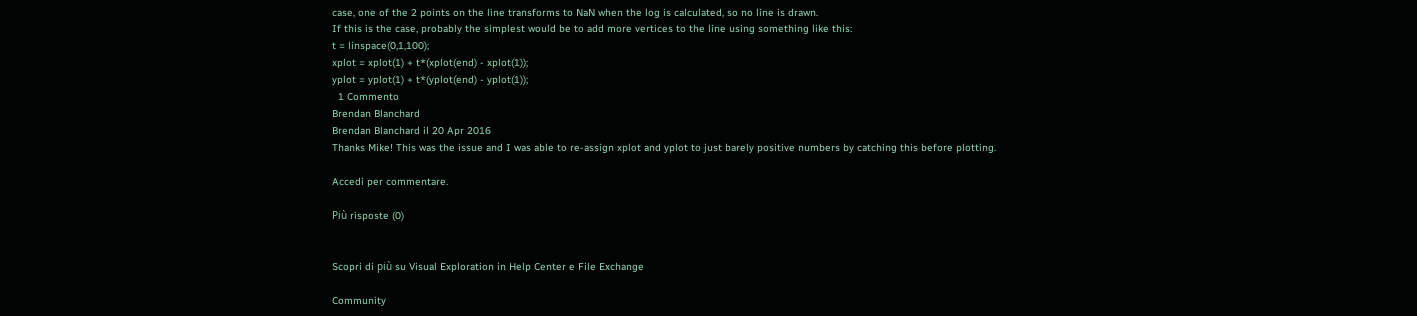case, one of the 2 points on the line transforms to NaN when the log is calculated, so no line is drawn.
If this is the case, probably the simplest would be to add more vertices to the line using something like this:
t = linspace(0,1,100);
xplot = xplot(1) + t*(xplot(end) - xplot(1));
yplot = yplot(1) + t*(yplot(end) - yplot(1));
  1 Commento
Brendan Blanchard
Brendan Blanchard il 20 Apr 2016
Thanks Mike! This was the issue and I was able to re-assign xplot and yplot to just barely positive numbers by catching this before plotting.

Accedi per commentare.

Più risposte (0)


Scopri di più su Visual Exploration in Help Center e File Exchange

Community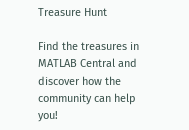Treasure Hunt

Find the treasures in MATLAB Central and discover how the community can help you!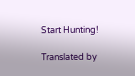Start Hunting!

Translated by